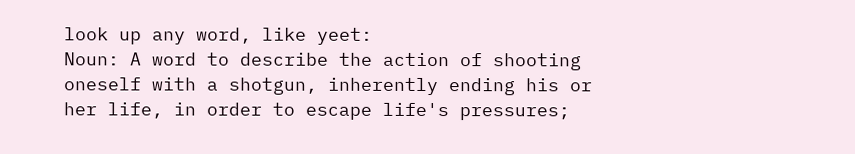look up any word, like yeet:
Noun: A word to describe the action of shooting oneself with a shotgun, inherently ending his or her life, in order to escape life's pressures;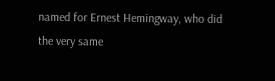named for Ernest Hemingway, who did the very same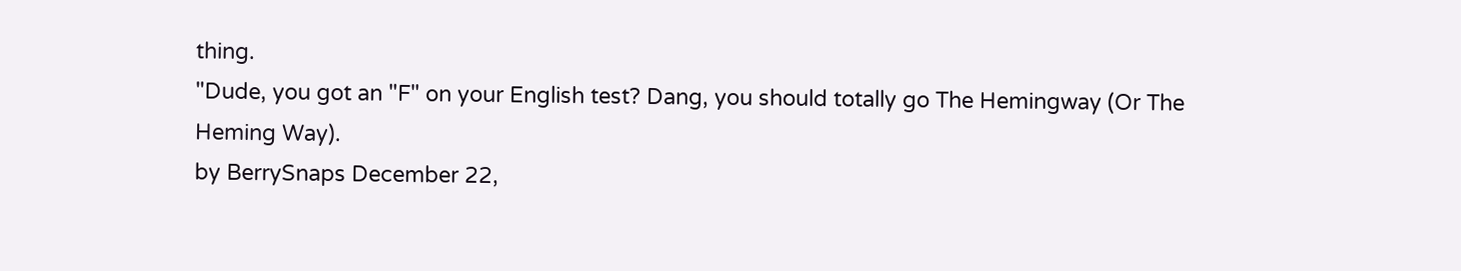thing.
"Dude, you got an "F" on your English test? Dang, you should totally go The Hemingway (Or The Heming Way).
by BerrySnaps December 22,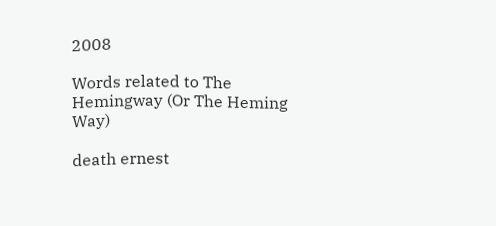2008

Words related to The Hemingway (Or The Heming Way)

death ernest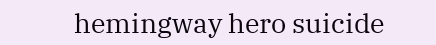hemingway hero suicide